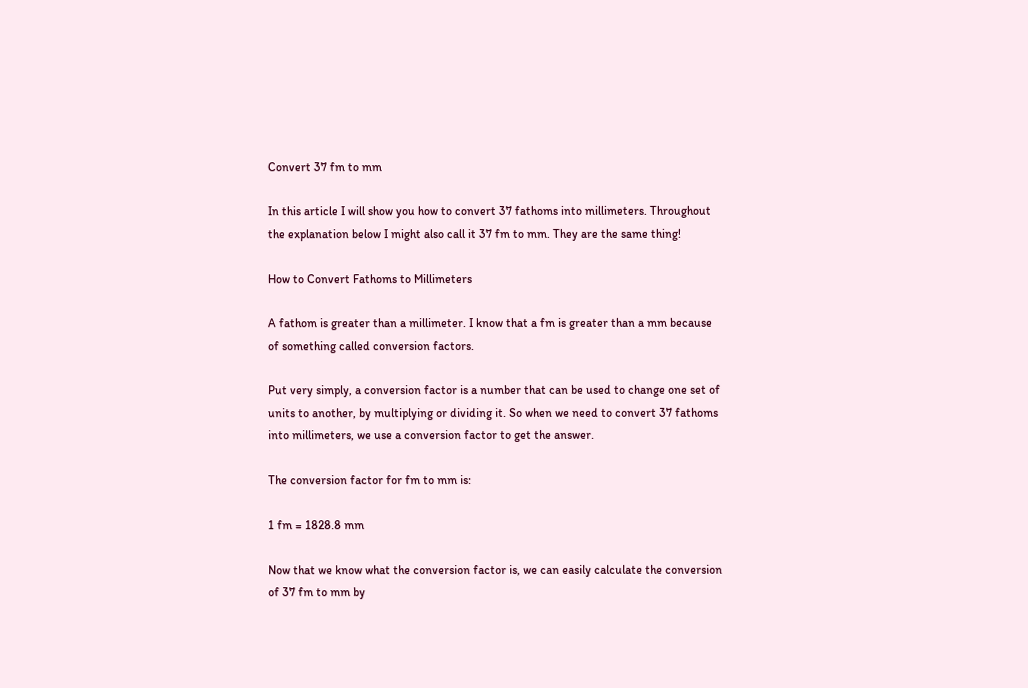Convert 37 fm to mm

In this article I will show you how to convert 37 fathoms into millimeters. Throughout the explanation below I might also call it 37 fm to mm. They are the same thing!

How to Convert Fathoms to Millimeters

A fathom is greater than a millimeter. I know that a fm is greater than a mm because of something called conversion factors.

Put very simply, a conversion factor is a number that can be used to change one set of units to another, by multiplying or dividing it. So when we need to convert 37 fathoms into millimeters, we use a conversion factor to get the answer.

The conversion factor for fm to mm is:

1 fm = 1828.8 mm

Now that we know what the conversion factor is, we can easily calculate the conversion of 37 fm to mm by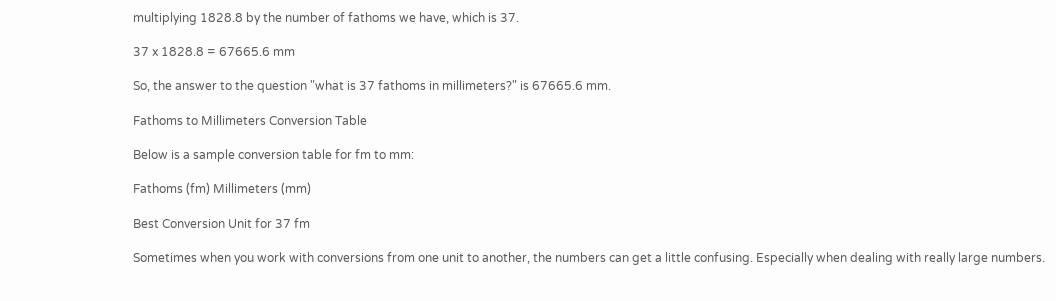multiplying 1828.8 by the number of fathoms we have, which is 37.

37 x 1828.8 = 67665.6 mm

So, the answer to the question "what is 37 fathoms in millimeters?" is 67665.6 mm.

Fathoms to Millimeters Conversion Table

Below is a sample conversion table for fm to mm:

Fathoms (fm) Millimeters (mm)

Best Conversion Unit for 37 fm

Sometimes when you work with conversions from one unit to another, the numbers can get a little confusing. Especially when dealing with really large numbers.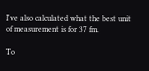I've also calculated what the best unit of measurement is for 37 fm.

To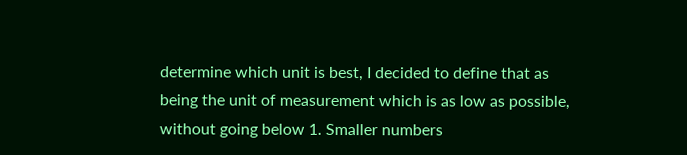determine which unit is best, I decided to define that as being the unit of measurement which is as low as possible, without going below 1. Smaller numbers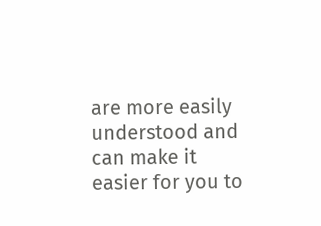are more easily understood and can make it easier for you to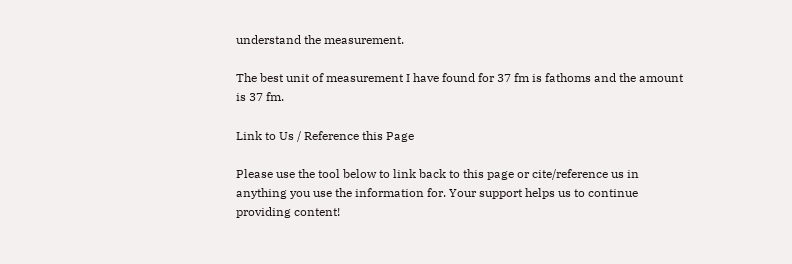understand the measurement.

The best unit of measurement I have found for 37 fm is fathoms and the amount is 37 fm.

Link to Us / Reference this Page

Please use the tool below to link back to this page or cite/reference us in anything you use the information for. Your support helps us to continue providing content!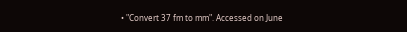• "Convert 37 fm to mm". Accessed on June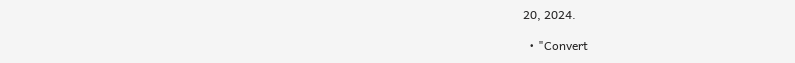20, 2024.

  • "Convert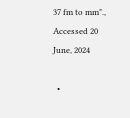37 fm to mm"., Accessed 20 June, 2024

  •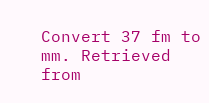Convert 37 fm to mm. Retrieved from